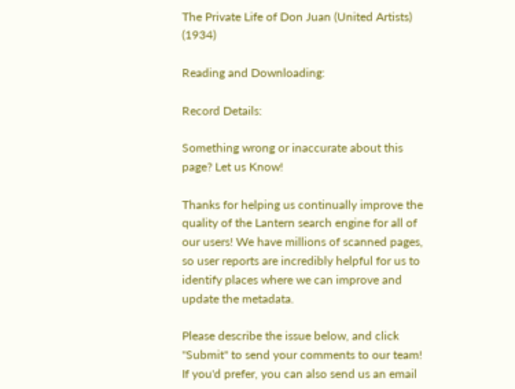The Private Life of Don Juan (United Artists) (1934)

Reading and Downloading:

Record Details:

Something wrong or inaccurate about this page? Let us Know!

Thanks for helping us continually improve the quality of the Lantern search engine for all of our users! We have millions of scanned pages, so user reports are incredibly helpful for us to identify places where we can improve and update the metadata.

Please describe the issue below, and click "Submit" to send your comments to our team! If you'd prefer, you can also send us an email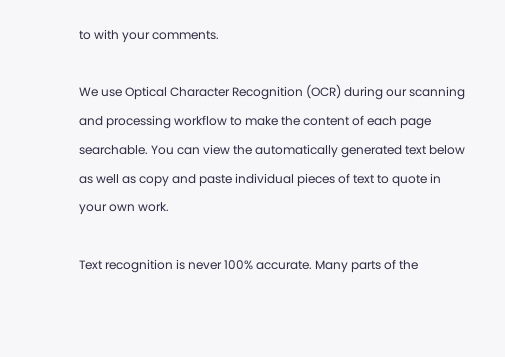to with your comments.

We use Optical Character Recognition (OCR) during our scanning and processing workflow to make the content of each page searchable. You can view the automatically generated text below as well as copy and paste individual pieces of text to quote in your own work.

Text recognition is never 100% accurate. Many parts of the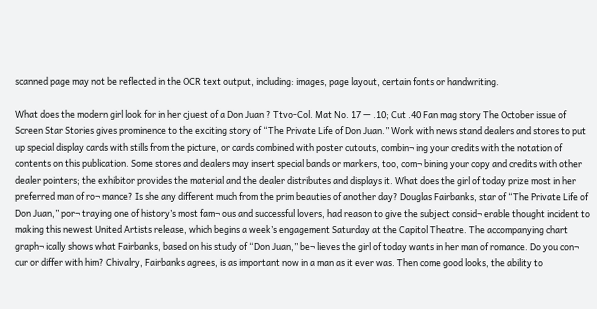scanned page may not be reflected in the OCR text output, including: images, page layout, certain fonts or handwriting.

What does the modern girl look for in her cjuest of a Don Juan ? Ttvo-Col. Mat No. 17 — .10; Cut .40 Fan mag story The October issue of Screen Star Stories gives prominence to the exciting story of “The Private Life of Don Juan.” Work with news stand dealers and stores to put up special display cards with stills from the picture, or cards combined with poster cutouts, combin¬ ing your credits with the notation of contents on this publication. Some stores and dealers may insert special bands or markers, too, com¬ bining your copy and credits with other dealer pointers; the exhibitor provides the material and the dealer distributes and displays it. What does the girl of today prize most in her preferred man of ro¬ mance? Is she any different much from the prim beauties of another day? Douglas Fairbanks, star of “The Private Life of Don Juan,” por¬ traying one of history’s most fam¬ ous and successful lovers, had reason to give the subject consid¬ erable thought incident to making this newest United Artists release, which begins a week’s engagement Saturday at the Capitol Theatre. The accompanying chart graph¬ ically shows what Fairbanks, based on his study of “Don Juan,” be¬ lieves the girl of today wants in her man of romance. Do you con¬ cur or differ with him? Chivalry, Fairbanks agrees, is as important now in a man as it ever was. Then come good looks, the ability to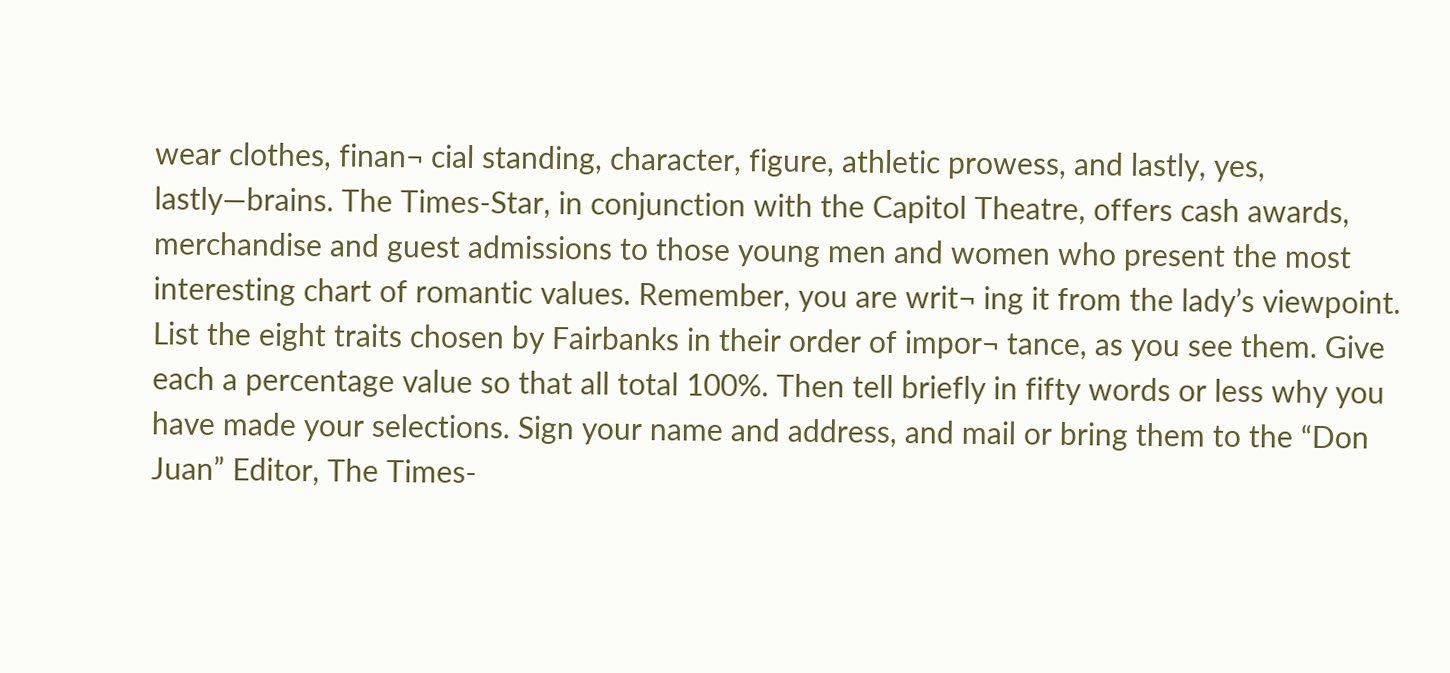wear clothes, finan¬ cial standing, character, figure, athletic prowess, and lastly, yes, lastly—brains. The Times-Star, in conjunction with the Capitol Theatre, offers cash awards, merchandise and guest admissions to those young men and women who present the most interesting chart of romantic values. Remember, you are writ¬ ing it from the lady’s viewpoint. List the eight traits chosen by Fairbanks in their order of impor¬ tance, as you see them. Give each a percentage value so that all total 100%. Then tell briefly in fifty words or less why you have made your selections. Sign your name and address, and mail or bring them to the “Don Juan” Editor, The Times-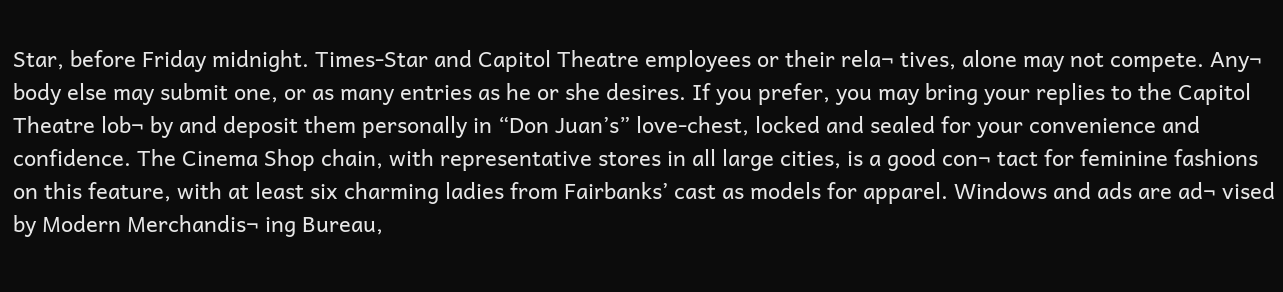Star, before Friday midnight. Times-Star and Capitol Theatre employees or their rela¬ tives, alone may not compete. Any¬ body else may submit one, or as many entries as he or she desires. If you prefer, you may bring your replies to the Capitol Theatre lob¬ by and deposit them personally in “Don Juan’s” love-chest, locked and sealed for your convenience and confidence. The Cinema Shop chain, with representative stores in all large cities, is a good con¬ tact for feminine fashions on this feature, with at least six charming ladies from Fairbanks’ cast as models for apparel. Windows and ads are ad¬ vised by Modern Merchandis¬ ing Bureau,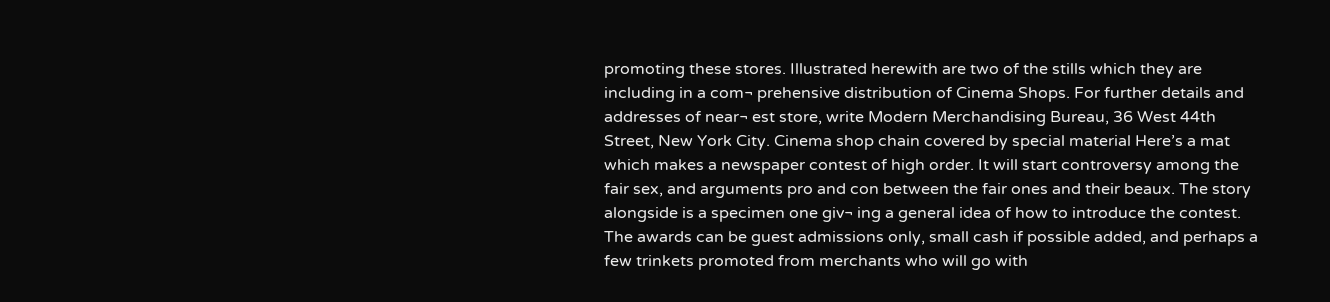promoting these stores. Illustrated herewith are two of the stills which they are including in a com¬ prehensive distribution of Cinema Shops. For further details and addresses of near¬ est store, write Modern Merchandising Bureau, 36 West 44th Street, New York City. Cinema shop chain covered by special material Here’s a mat which makes a newspaper contest of high order. It will start controversy among the fair sex, and arguments pro and con between the fair ones and their beaux. The story alongside is a specimen one giv¬ ing a general idea of how to introduce the contest. The awards can be guest admissions only, small cash if possible added, and perhaps a few trinkets promoted from merchants who will go with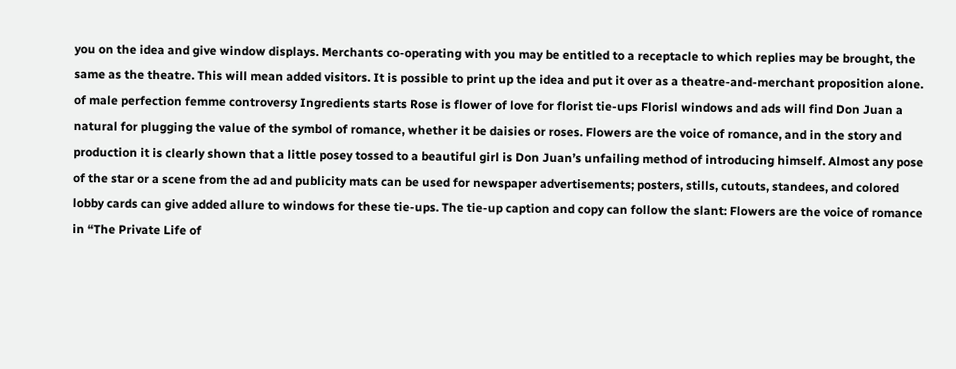you on the idea and give window displays. Merchants co-operating with you may be entitled to a receptacle to which replies may be brought, the same as the theatre. This will mean added visitors. It is possible to print up the idea and put it over as a theatre-and-merchant proposition alone. of male perfection femme controversy Ingredients starts Rose is flower of love for florist tie-ups Florisl windows and ads will find Don Juan a natural for plugging the value of the symbol of romance, whether it be daisies or roses. Flowers are the voice of romance, and in the story and production it is clearly shown that a little posey tossed to a beautiful girl is Don Juan’s unfailing method of introducing himself. Almost any pose of the star or a scene from the ad and publicity mats can be used for newspaper advertisements; posters, stills, cutouts, standees, and colored lobby cards can give added allure to windows for these tie-ups. The tie-up caption and copy can follow the slant: Flowers are the voice of romance in “The Private Life of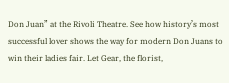Don Juan” at the Rivoli Theatre. See how history’s most successful lover shows the way for modern Don Juans to win their ladies fair. Let Gear, the florist,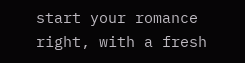start your romance right, with a fresh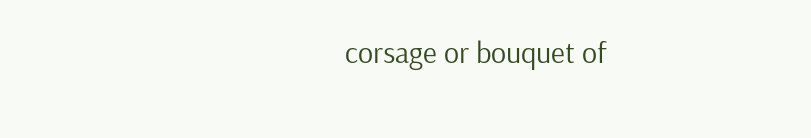corsage or bouquet of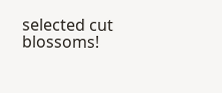selected cut blossoms!